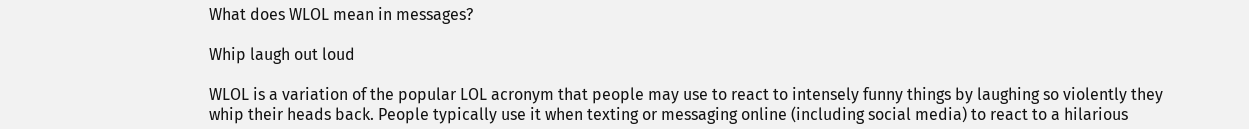What does WLOL mean in messages?

Whip laugh out loud

WLOL is a variation of the popular LOL acronym that people may use to react to intensely funny things by laughing so violently they whip their heads back. People typically use it when texting or messaging online (including social media) to react to a hilarious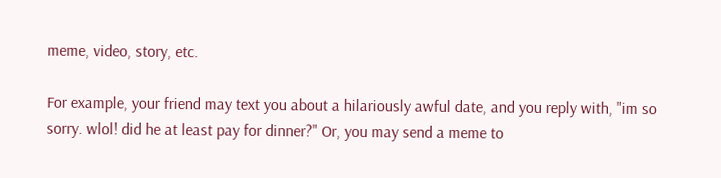meme, video, story, etc.

For example, your friend may text you about a hilariously awful date, and you reply with, "im so sorry. wlol! did he at least pay for dinner?" Or, you may send a meme to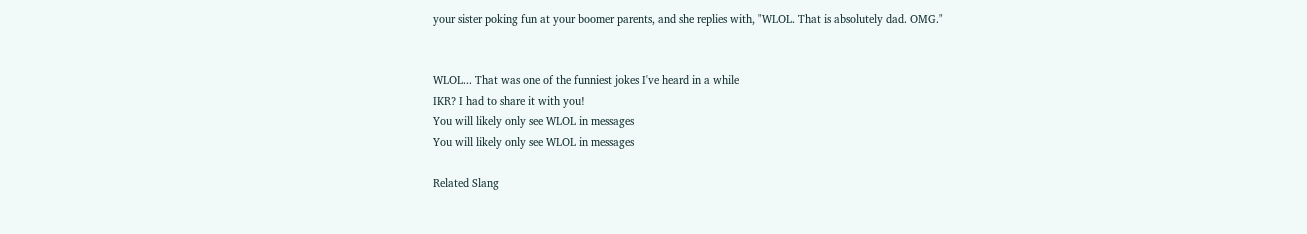your sister poking fun at your boomer parents, and she replies with, "WLOL. That is absolutely dad. OMG."


WLOL... That was one of the funniest jokes I've heard in a while
IKR? I had to share it with you!
You will likely only see WLOL in messages
You will likely only see WLOL in messages

Related Slang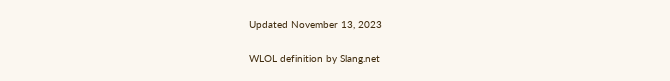Updated November 13, 2023

WLOL definition by Slang.net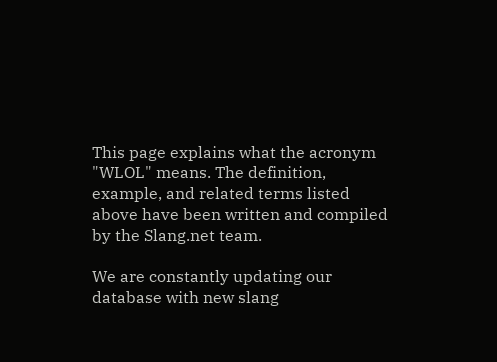This page explains what the acronym "WLOL" means. The definition, example, and related terms listed above have been written and compiled by the Slang.net team.

We are constantly updating our database with new slang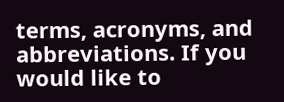terms, acronyms, and abbreviations. If you would like to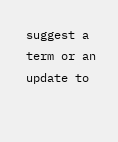suggest a term or an update to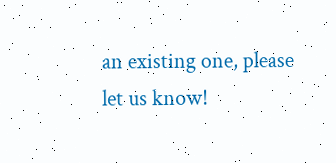an existing one, please let us know!